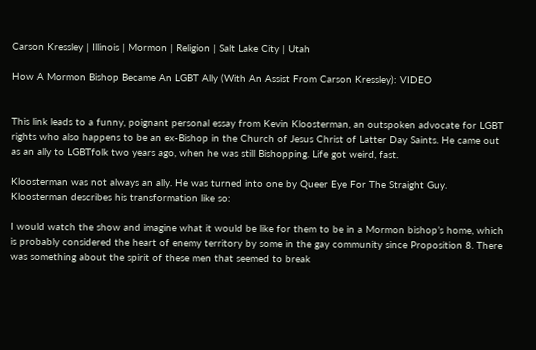Carson Kressley | Illinois | Mormon | Religion | Salt Lake City | Utah

How A Mormon Bishop Became An LGBT Ally (With An Assist From Carson Kressley): VIDEO


This link leads to a funny, poignant personal essay from Kevin Kloosterman, an outspoken advocate for LGBT rights who also happens to be an ex-Bishop in the Church of Jesus Christ of Latter Day Saints. He came out as an ally to LGBTfolk two years ago, when he was still Bishopping. Life got weird, fast.

Kloosterman was not always an ally. He was turned into one by Queer Eye For The Straight Guy. Kloosterman describes his transformation like so:

I would watch the show and imagine what it would be like for them to be in a Mormon bishop’s home, which is probably considered the heart of enemy territory by some in the gay community since Proposition 8. There was something about the spirit of these men that seemed to break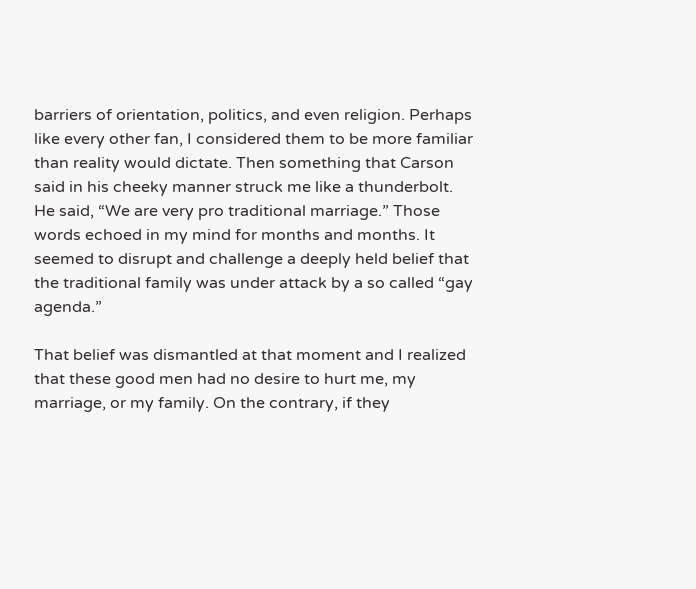barriers of orientation, politics, and even religion. Perhaps like every other fan, I considered them to be more familiar than reality would dictate. Then something that Carson said in his cheeky manner struck me like a thunderbolt. He said, “We are very pro traditional marriage.” Those words echoed in my mind for months and months. It seemed to disrupt and challenge a deeply held belief that the traditional family was under attack by a so called “gay agenda.”

That belief was dismantled at that moment and I realized that these good men had no desire to hurt me, my marriage, or my family. On the contrary, if they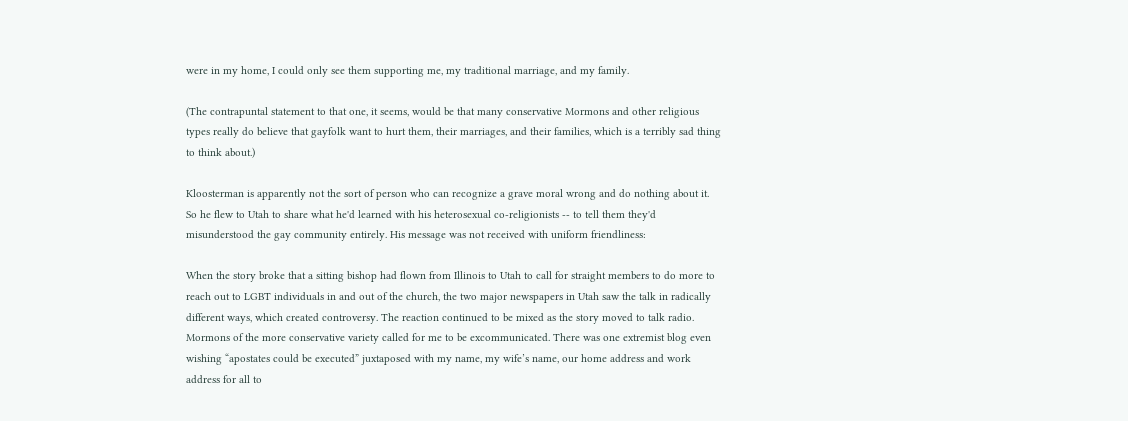were in my home, I could only see them supporting me, my traditional marriage, and my family.

(The contrapuntal statement to that one, it seems, would be that many conservative Mormons and other religious types really do believe that gayfolk want to hurt them, their marriages, and their families, which is a terribly sad thing to think about.)

Kloosterman is apparently not the sort of person who can recognize a grave moral wrong and do nothing about it. So he flew to Utah to share what he'd learned with his heterosexual co-religionists -- to tell them they'd misunderstood the gay community entirely. His message was not received with uniform friendliness:

When the story broke that a sitting bishop had flown from Illinois to Utah to call for straight members to do more to reach out to LGBT individuals in and out of the church, the two major newspapers in Utah saw the talk in radically different ways, which created controversy. The reaction continued to be mixed as the story moved to talk radio. Mormons of the more conservative variety called for me to be excommunicated. There was one extremist blog even wishing “apostates could be executed” juxtaposed with my name, my wife’s name, our home address and work address for all to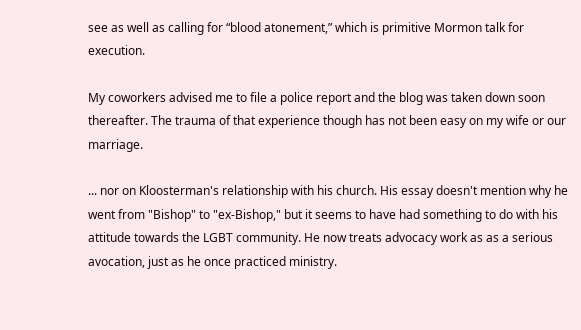see as well as calling for “blood atonement,” which is primitive Mormon talk for execution.

My coworkers advised me to file a police report and the blog was taken down soon thereafter. The trauma of that experience though has not been easy on my wife or our marriage.

... nor on Kloosterman's relationship with his church. His essay doesn't mention why he went from "Bishop" to "ex-Bishop," but it seems to have had something to do with his attitude towards the LGBT community. He now treats advocacy work as as a serious avocation, just as he once practiced ministry.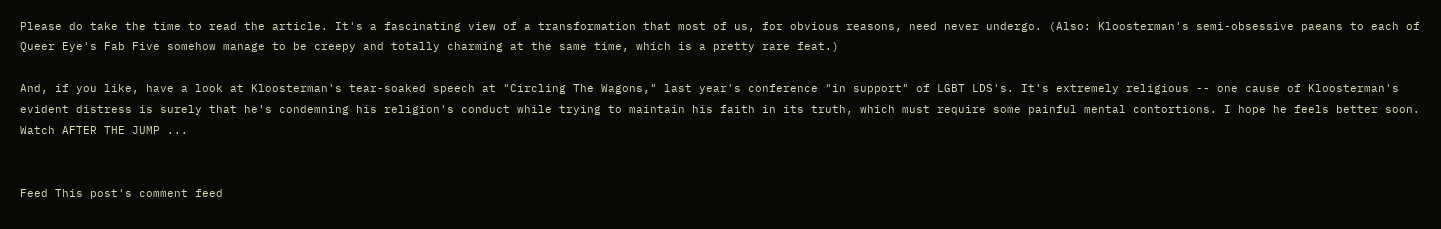Please do take the time to read the article. It's a fascinating view of a transformation that most of us, for obvious reasons, need never undergo. (Also: Kloosterman's semi-obsessive paeans to each of Queer Eye's Fab Five somehow manage to be creepy and totally charming at the same time, which is a pretty rare feat.)

And, if you like, have a look at Kloosterman's tear-soaked speech at "Circling The Wagons," last year's conference "in support" of LGBT LDS's. It's extremely religious -- one cause of Kloosterman's evident distress is surely that he's condemning his religion's conduct while trying to maintain his faith in its truth, which must require some painful mental contortions. I hope he feels better soon. Watch AFTER THE JUMP ...


Feed This post's comment feed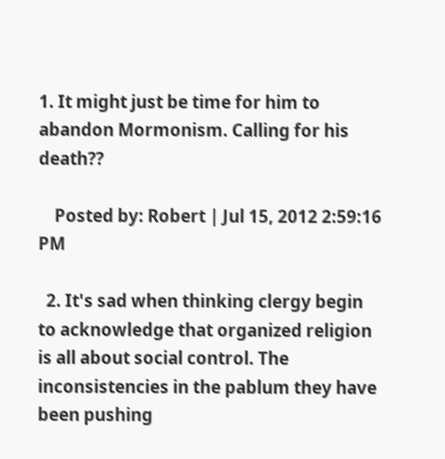1. It might just be time for him to abandon Mormonism. Calling for his death??

    Posted by: Robert | Jul 15, 2012 2:59:16 PM

  2. It's sad when thinking clergy begin to acknowledge that organized religion is all about social control. The inconsistencies in the pablum they have been pushing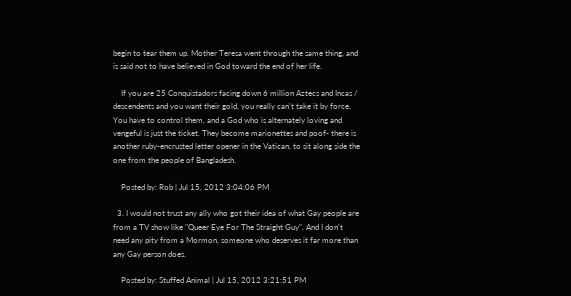begin to tear them up. Mother Teresa went through the same thing, and is said not to have believed in God toward the end of her life.

    If you are 25 Conquistadors facing down 6 million Aztecs and Incas / descendents and you want their gold, you really can't take it by force. You have to control them, and a God who is alternately loving and vengeful is just the ticket. They become marionettes and poof- there is another ruby-encrusted letter opener in the Vatican, to sit along side the one from the people of Bangladesh.

    Posted by: Rob | Jul 15, 2012 3:04:06 PM

  3. I would not trust any ally who got their idea of what Gay people are from a TV show like "Queer Eye For The Straight Guy". And I don't need any pity from a Mormon, someone who deserves it far more than any Gay person does.

    Posted by: Stuffed Animal | Jul 15, 2012 3:21:51 PM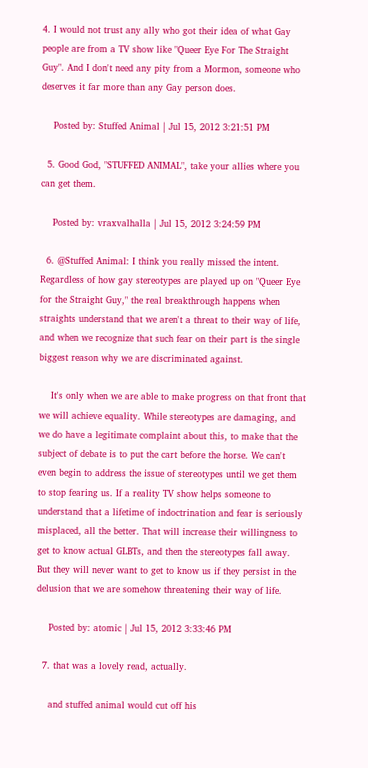4. I would not trust any ally who got their idea of what Gay people are from a TV show like "Queer Eye For The Straight Guy". And I don't need any pity from a Mormon, someone who deserves it far more than any Gay person does.

    Posted by: Stuffed Animal | Jul 15, 2012 3:21:51 PM

  5. Good God, "STUFFED ANIMAL", take your allies where you can get them.

    Posted by: vraxvalhalla | Jul 15, 2012 3:24:59 PM

  6. @Stuffed Animal: I think you really missed the intent. Regardless of how gay stereotypes are played up on "Queer Eye for the Straight Guy," the real breakthrough happens when straights understand that we aren't a threat to their way of life, and when we recognize that such fear on their part is the single biggest reason why we are discriminated against.

    It's only when we are able to make progress on that front that we will achieve equality. While stereotypes are damaging, and we do have a legitimate complaint about this, to make that the subject of debate is to put the cart before the horse. We can't even begin to address the issue of stereotypes until we get them to stop fearing us. If a reality TV show helps someone to understand that a lifetime of indoctrination and fear is seriously misplaced, all the better. That will increase their willingness to get to know actual GLBTs, and then the stereotypes fall away. But they will never want to get to know us if they persist in the delusion that we are somehow threatening their way of life.

    Posted by: atomic | Jul 15, 2012 3:33:46 PM

  7. that was a lovely read, actually.

    and stuffed animal would cut off his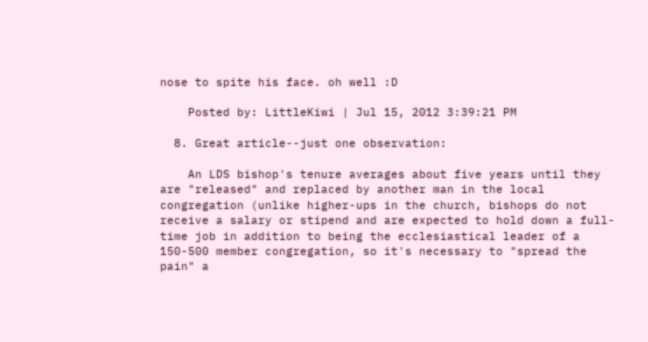nose to spite his face. oh well :D

    Posted by: LittleKiwi | Jul 15, 2012 3:39:21 PM

  8. Great article--just one observation:

    An LDS bishop's tenure averages about five years until they are "released" and replaced by another man in the local congregation (unlike higher-ups in the church, bishops do not receive a salary or stipend and are expected to hold down a full-time job in addition to being the ecclesiastical leader of a 150-500 member congregation, so it's necessary to "spread the pain" a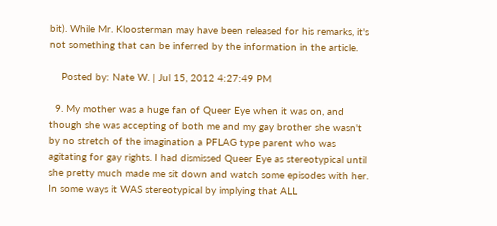bit). While Mr. Kloosterman may have been released for his remarks, it's not something that can be inferred by the information in the article.

    Posted by: Nate W. | Jul 15, 2012 4:27:49 PM

  9. My mother was a huge fan of Queer Eye when it was on, and though she was accepting of both me and my gay brother she wasn't by no stretch of the imagination a PFLAG type parent who was agitating for gay rights. I had dismissed Queer Eye as stereotypical until she pretty much made me sit down and watch some episodes with her. In some ways it WAS stereotypical by implying that ALL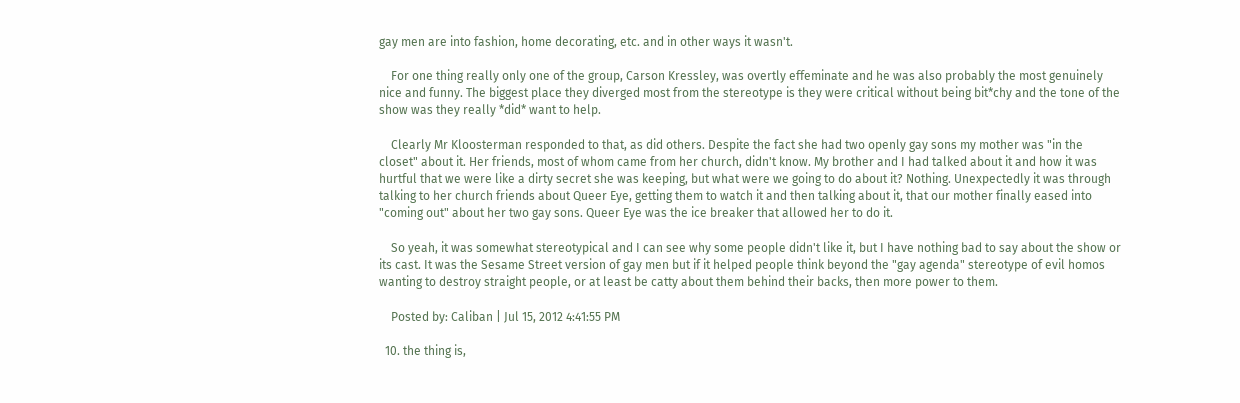gay men are into fashion, home decorating, etc. and in other ways it wasn't.

    For one thing really only one of the group, Carson Kressley, was overtly effeminate and he was also probably the most genuinely nice and funny. The biggest place they diverged most from the stereotype is they were critical without being bit*chy and the tone of the show was they really *did* want to help.

    Clearly Mr Kloosterman responded to that, as did others. Despite the fact she had two openly gay sons my mother was "in the closet" about it. Her friends, most of whom came from her church, didn't know. My brother and I had talked about it and how it was hurtful that we were like a dirty secret she was keeping, but what were we going to do about it? Nothing. Unexpectedly it was through talking to her church friends about Queer Eye, getting them to watch it and then talking about it, that our mother finally eased into "coming out" about her two gay sons. Queer Eye was the ice breaker that allowed her to do it.

    So yeah, it was somewhat stereotypical and I can see why some people didn't like it, but I have nothing bad to say about the show or its cast. It was the Sesame Street version of gay men but if it helped people think beyond the "gay agenda" stereotype of evil homos wanting to destroy straight people, or at least be catty about them behind their backs, then more power to them.

    Posted by: Caliban | Jul 15, 2012 4:41:55 PM

  10. the thing is,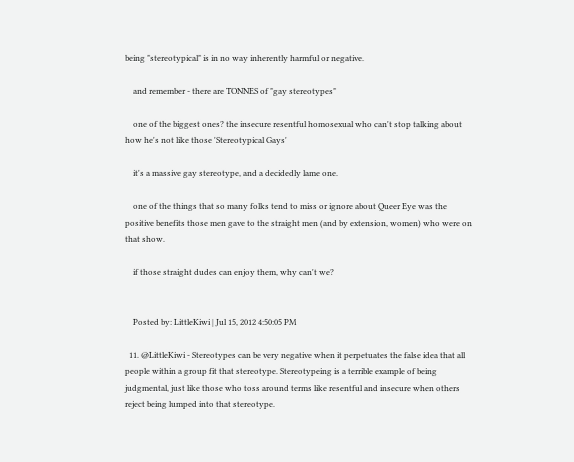being "stereotypical" is in no way inherently harmful or negative.

    and remember - there are TONNES of "gay stereotypes"

    one of the biggest ones? the insecure resentful homosexual who can't stop talking about how he's not like those 'Stereotypical Gays'

    it's a massive gay stereotype, and a decidedly lame one.

    one of the things that so many folks tend to miss or ignore about Queer Eye was the positive benefits those men gave to the straight men (and by extension, women) who were on that show.

    if those straight dudes can enjoy them, why can't we?


    Posted by: LittleKiwi | Jul 15, 2012 4:50:05 PM

  11. @LittleKiwi - Stereotypes can be very negative when it perpetuates the false idea that all people within a group fit that stereotype. Stereotypeing is a terrible example of being judgmental, just like those who toss around terms like resentful and insecure when others reject being lumped into that stereotype.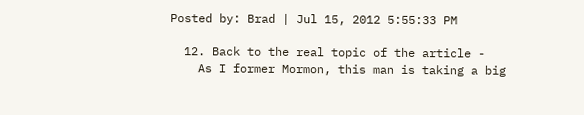Posted by: Brad | Jul 15, 2012 5:55:33 PM

  12. Back to the real topic of the article -
    As I former Mormon, this man is taking a big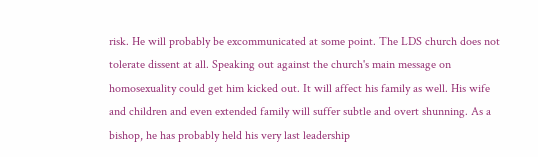risk. He will probably be excommunicated at some point. The LDS church does not tolerate dissent at all. Speaking out against the church's main message on homosexuality could get him kicked out. It will affect his family as well. His wife and children and even extended family will suffer subtle and overt shunning. As a bishop, he has probably held his very last leadership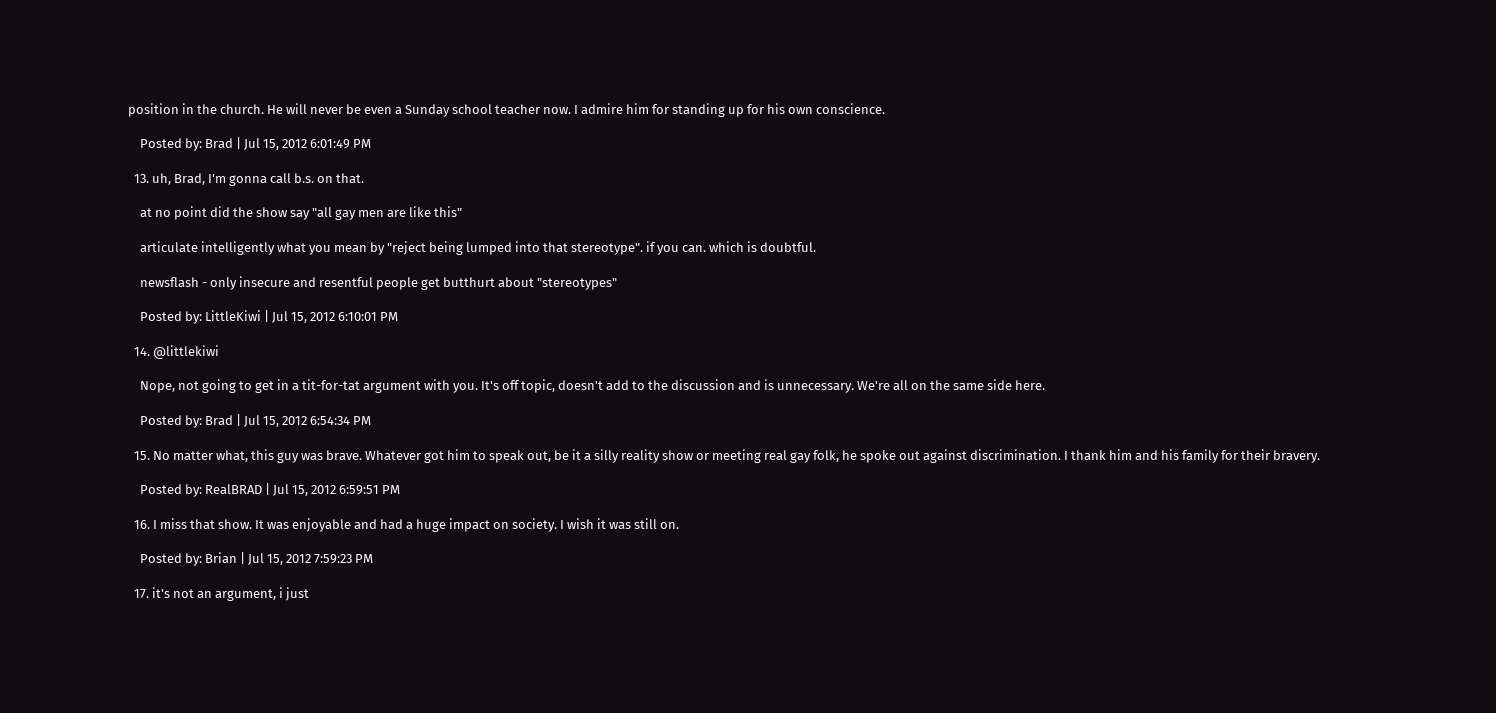position in the church. He will never be even a Sunday school teacher now. I admire him for standing up for his own conscience.

    Posted by: Brad | Jul 15, 2012 6:01:49 PM

  13. uh, Brad, I'm gonna call b.s. on that.

    at no point did the show say "all gay men are like this"

    articulate intelligently what you mean by "reject being lumped into that stereotype". if you can. which is doubtful.

    newsflash - only insecure and resentful people get butthurt about "stereotypes"

    Posted by: LittleKiwi | Jul 15, 2012 6:10:01 PM

  14. @littlekiwi

    Nope, not going to get in a tit-for-tat argument with you. It's off topic, doesn't add to the discussion and is unnecessary. We're all on the same side here.

    Posted by: Brad | Jul 15, 2012 6:54:34 PM

  15. No matter what, this guy was brave. Whatever got him to speak out, be it a silly reality show or meeting real gay folk, he spoke out against discrimination. I thank him and his family for their bravery.

    Posted by: RealBRAD | Jul 15, 2012 6:59:51 PM

  16. I miss that show. It was enjoyable and had a huge impact on society. I wish it was still on.

    Posted by: Brian | Jul 15, 2012 7:59:23 PM

  17. it's not an argument, i just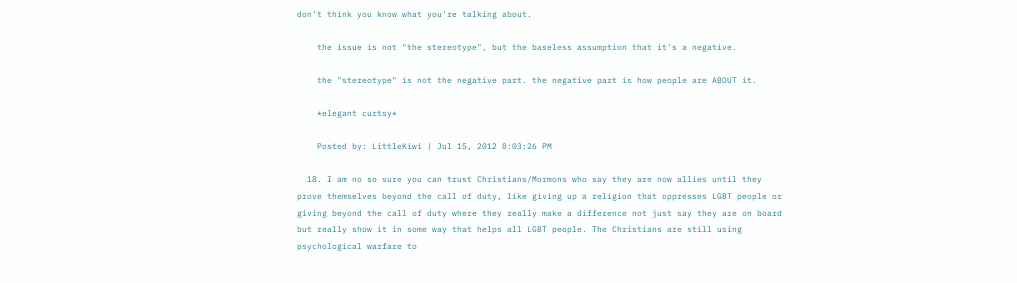don't think you know what you're talking about.

    the issue is not "the stereotype", but the baseless assumption that it's a negative.

    the "stereotype" is not the negative part. the negative part is how people are ABOUT it.

    *elegant curtsy*

    Posted by: LittleKiwi | Jul 15, 2012 8:03:26 PM

  18. I am no so sure you can trust Christians/Mormons who say they are now allies until they prove themselves beyond the call of duty, like giving up a religion that oppresses LGBT people or giving beyond the call of duty where they really make a difference not just say they are on board but really show it in some way that helps all LGBT people. The Christians are still using psychological warfare to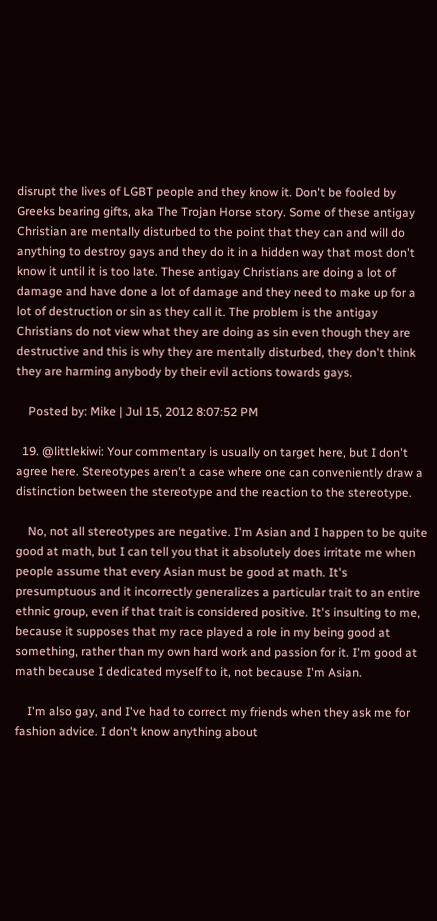disrupt the lives of LGBT people and they know it. Don't be fooled by Greeks bearing gifts, aka The Trojan Horse story. Some of these antigay Christian are mentally disturbed to the point that they can and will do anything to destroy gays and they do it in a hidden way that most don't know it until it is too late. These antigay Christians are doing a lot of damage and have done a lot of damage and they need to make up for a lot of destruction or sin as they call it. The problem is the antigay Christians do not view what they are doing as sin even though they are destructive and this is why they are mentally disturbed, they don't think they are harming anybody by their evil actions towards gays.

    Posted by: Mike | Jul 15, 2012 8:07:52 PM

  19. @littlekiwi: Your commentary is usually on target here, but I don't agree here. Stereotypes aren't a case where one can conveniently draw a distinction between the stereotype and the reaction to the stereotype.

    No, not all stereotypes are negative. I'm Asian and I happen to be quite good at math, but I can tell you that it absolutely does irritate me when people assume that every Asian must be good at math. It's presumptuous and it incorrectly generalizes a particular trait to an entire ethnic group, even if that trait is considered positive. It's insulting to me, because it supposes that my race played a role in my being good at something, rather than my own hard work and passion for it. I'm good at math because I dedicated myself to it, not because I'm Asian.

    I'm also gay, and I've had to correct my friends when they ask me for fashion advice. I don't know anything about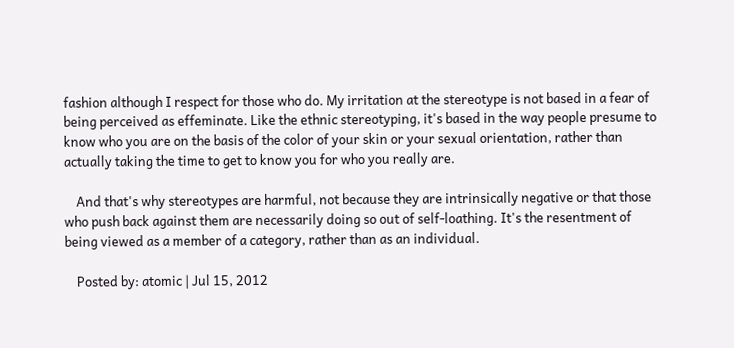fashion although I respect for those who do. My irritation at the stereotype is not based in a fear of being perceived as effeminate. Like the ethnic stereotyping, it's based in the way people presume to know who you are on the basis of the color of your skin or your sexual orientation, rather than actually taking the time to get to know you for who you really are.

    And that's why stereotypes are harmful, not because they are intrinsically negative or that those who push back against them are necessarily doing so out of self-loathing. It's the resentment of being viewed as a member of a category, rather than as an individual.

    Posted by: atomic | Jul 15, 2012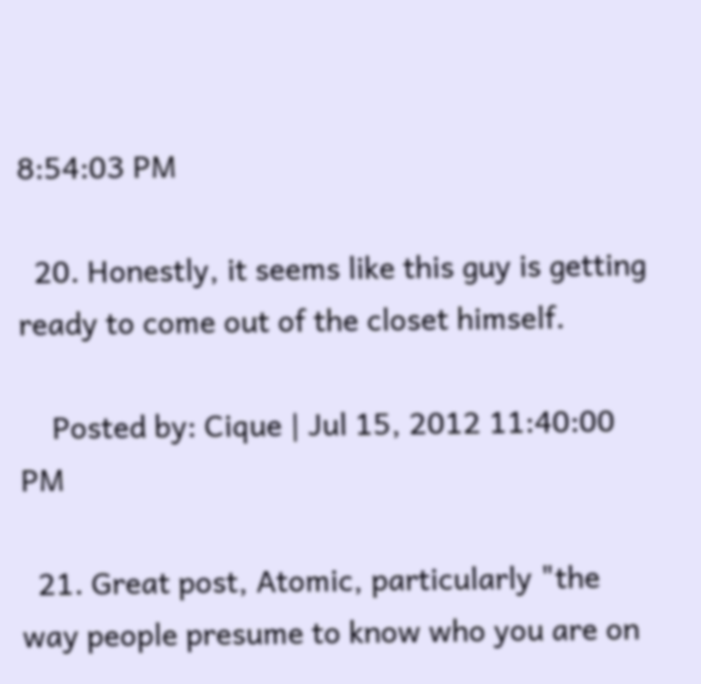8:54:03 PM

  20. Honestly, it seems like this guy is getting ready to come out of the closet himself.

    Posted by: Cique | Jul 15, 2012 11:40:00 PM

  21. Great post, Atomic, particularly "the way people presume to know who you are on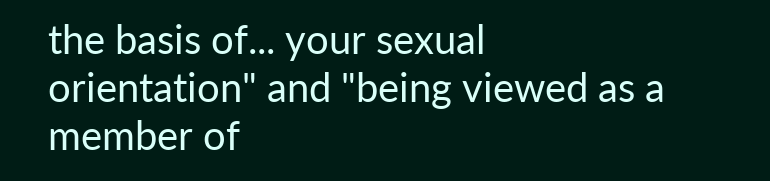the basis of... your sexual orientation" and "being viewed as a member of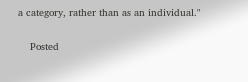a category, rather than as an individual."

    Posted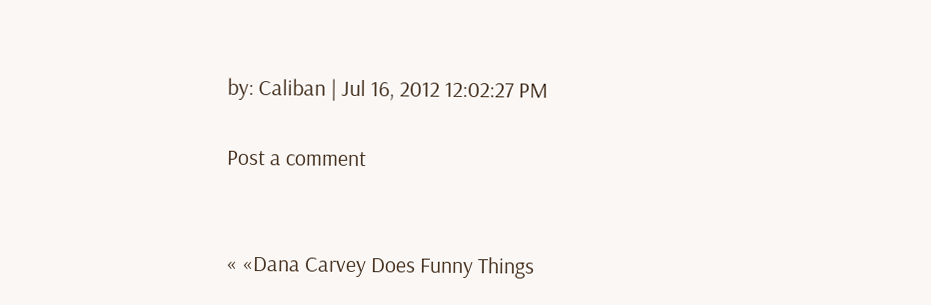by: Caliban | Jul 16, 2012 12:02:27 PM

Post a comment


« «Dana Carvey Does Funny Things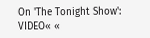On 'The Tonight Show': VIDEO« «